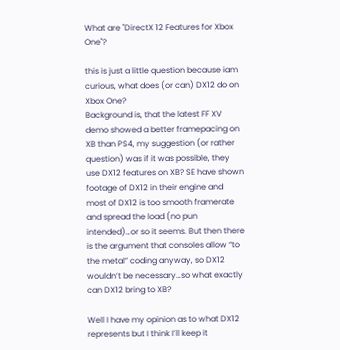What are "DirectX 12 Features for Xbox One"?

this is just a little question because iam curious, what does (or can) DX12 do on Xbox One?
Background is, that the latest FF XV demo showed a better framepacing on XB than PS4, my suggestion (or rather question) was if it was possible, they use DX12 features on XB? SE have shown footage of DX12 in their engine and most of DX12 is too smooth framerate and spread the load (no pun intended)…or so it seems. But then there is the argument that consoles allow “to the metal” coding anyway, so DX12 wouldn’t be necessary…so what exactly can DX12 bring to XB?

Well I have my opinion as to what DX12 represents but I think I’ll keep it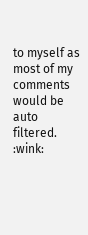to myself as most of my comments would be auto filtered. :wink: